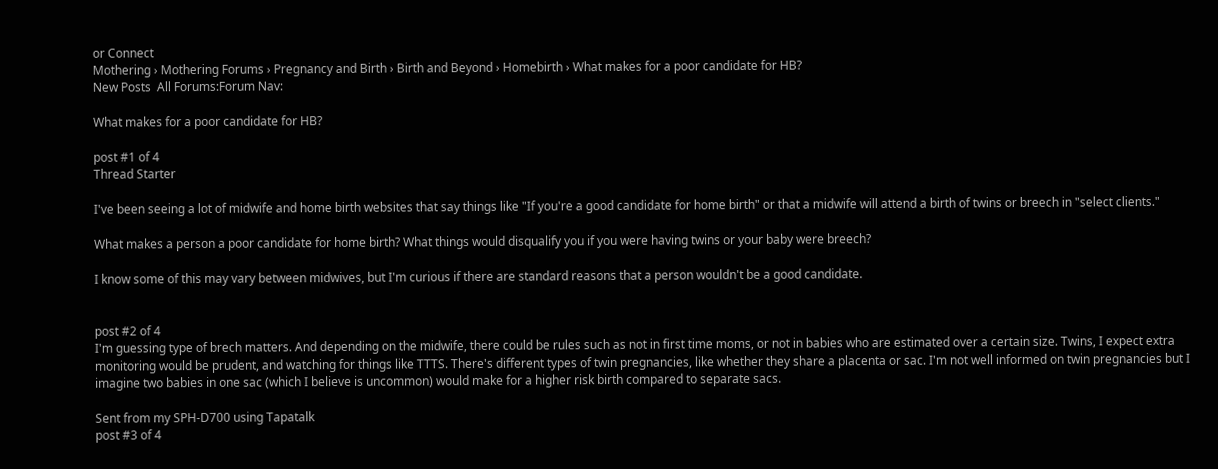or Connect
Mothering › Mothering Forums › Pregnancy and Birth › Birth and Beyond › Homebirth › What makes for a poor candidate for HB?
New Posts  All Forums:Forum Nav:

What makes for a poor candidate for HB?

post #1 of 4
Thread Starter

I've been seeing a lot of midwife and home birth websites that say things like "If you're a good candidate for home birth" or that a midwife will attend a birth of twins or breech in "select clients."

What makes a person a poor candidate for home birth? What things would disqualify you if you were having twins or your baby were breech?

I know some of this may vary between midwives, but I'm curious if there are standard reasons that a person wouldn't be a good candidate.


post #2 of 4
I'm guessing type of brech matters. And depending on the midwife, there could be rules such as not in first time moms, or not in babies who are estimated over a certain size. Twins, I expect extra monitoring would be prudent, and watching for things like TTTS. There's different types of twin pregnancies, like whether they share a placenta or sac. I'm not well informed on twin pregnancies but I imagine two babies in one sac (which I believe is uncommon) would make for a higher risk birth compared to separate sacs.

Sent from my SPH-D700 using Tapatalk
post #3 of 4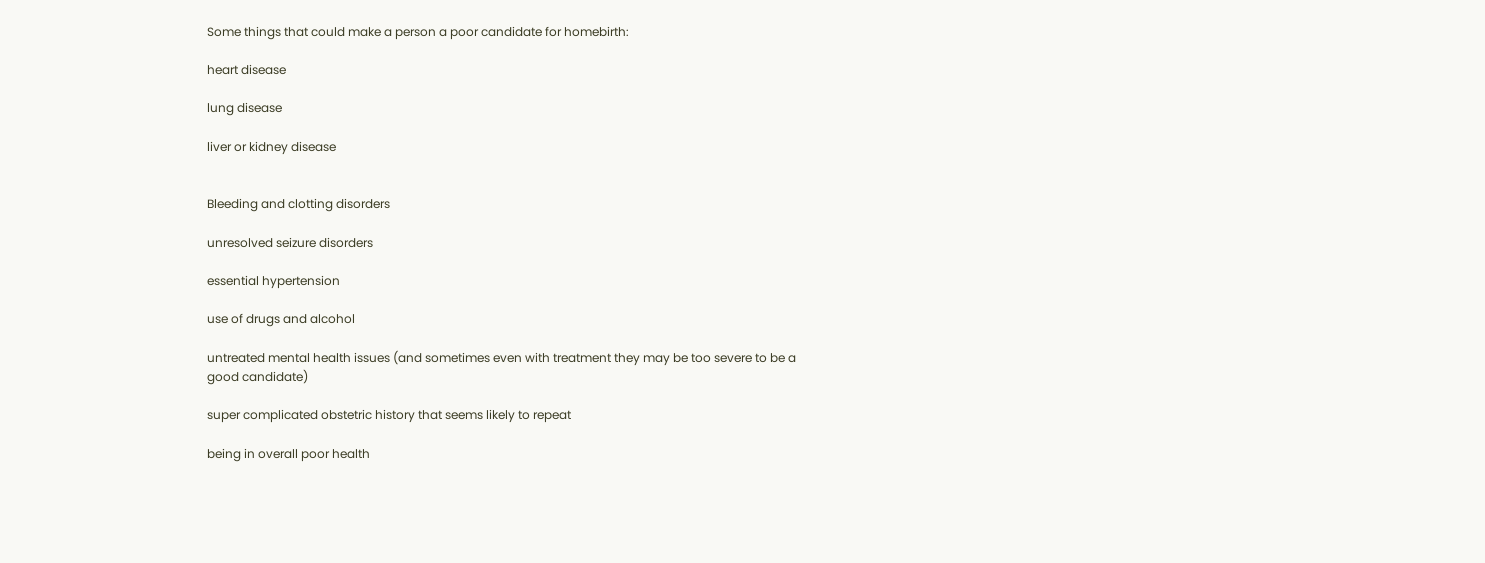Some things that could make a person a poor candidate for homebirth:

heart disease

lung disease

liver or kidney disease


Bleeding and clotting disorders

unresolved seizure disorders

essential hypertension

use of drugs and alcohol

untreated mental health issues (and sometimes even with treatment they may be too severe to be a good candidate)

super complicated obstetric history that seems likely to repeat

being in overall poor health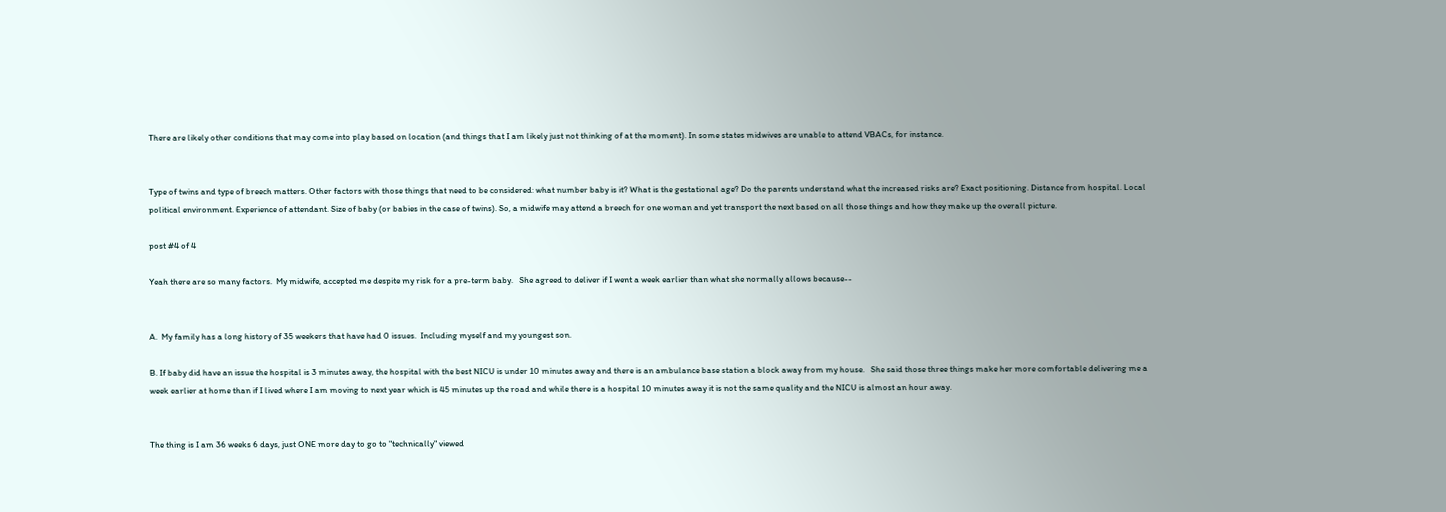There are likely other conditions that may come into play based on location (and things that I am likely just not thinking of at the moment). In some states midwives are unable to attend VBACs, for instance.


Type of twins and type of breech matters. Other factors with those things that need to be considered: what number baby is it? What is the gestational age? Do the parents understand what the increased risks are? Exact positioning. Distance from hospital. Local political environment. Experience of attendant. Size of baby (or babies in the case of twins). So, a midwife may attend a breech for one woman and yet transport the next based on all those things and how they make up the overall picture.

post #4 of 4

Yeah there are so many factors.  My midwife, accepted me despite my risk for a pre-term baby.   She agreed to deliver if I went a week earlier than what she normally allows because--


A.  My family has a long history of 35 weekers that have had 0 issues.  Including myself and my youngest son.

B. If baby did have an issue the hospital is 3 minutes away, the hospital with the best NICU is under 10 minutes away and there is an ambulance base station a block away from my house.   She said those three things make her more comfortable delivering me a week earlier at home than if I lived where I am moving to next year which is 45 minutes up the road and while there is a hospital 10 minutes away it is not the same quality and the NICU is almost an hour away.


The thing is I am 36 weeks 6 days, just ONE more day to go to "technically" viewed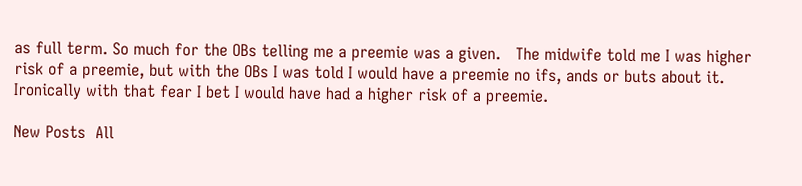as full term. So much for the OBs telling me a preemie was a given.   The midwife told me I was higher risk of a preemie, but with the OBs I was told I would have a preemie no ifs, ands or buts about it.   Ironically with that fear I bet I would have had a higher risk of a preemie.

New Posts  All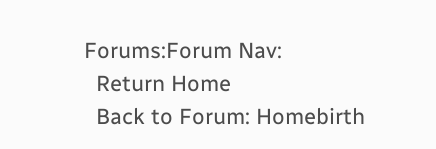Forums:Forum Nav:
  Return Home
  Back to Forum: Homebirth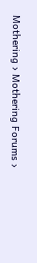Mothering › Mothering Forums ›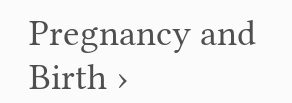Pregnancy and Birth ›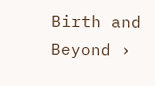Birth and Beyond ›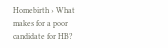Homebirth › What makes for a poor candidate for HB?